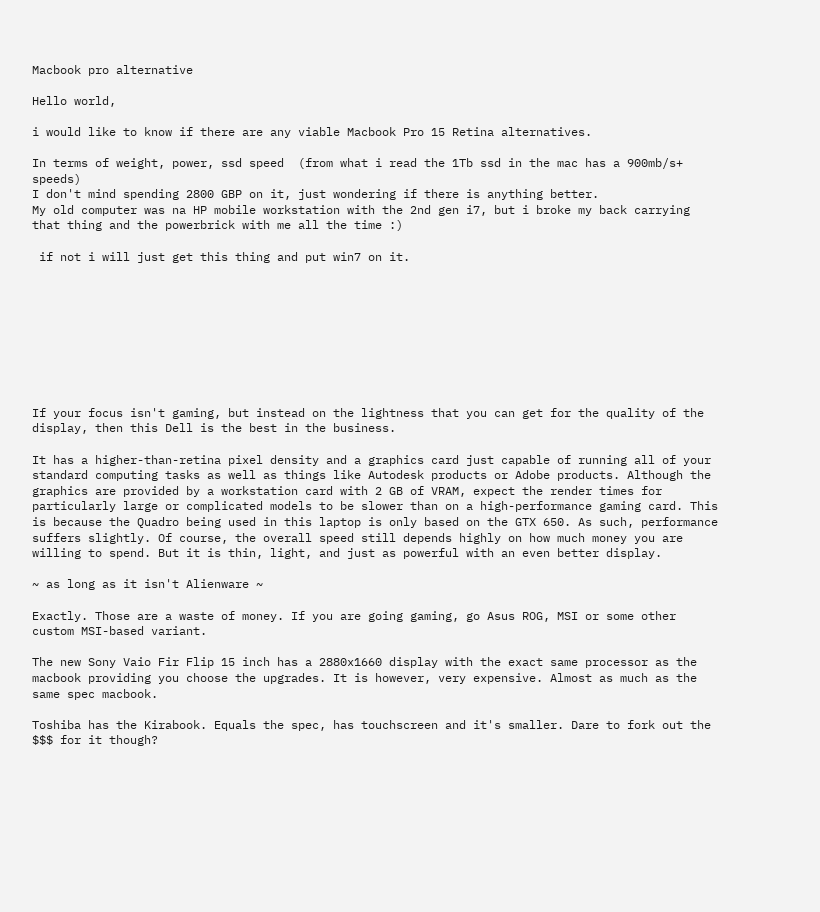Macbook pro alternative

Hello world,

i would like to know if there are any viable Macbook Pro 15 Retina alternatives.

In terms of weight, power, ssd speed  (from what i read the 1Tb ssd in the mac has a 900mb/s+  speeds)
I don't mind spending 2800 GBP on it, just wondering if there is anything better.
My old computer was na HP mobile workstation with the 2nd gen i7, but i broke my back carrying that thing and the powerbrick with me all the time :)

 if not i will just get this thing and put win7 on it.









If your focus isn't gaming, but instead on the lightness that you can get for the quality of the display, then this Dell is the best in the business.

It has a higher-than-retina pixel density and a graphics card just capable of running all of your standard computing tasks as well as things like Autodesk products or Adobe products. Although the graphics are provided by a workstation card with 2 GB of VRAM, expect the render times for particularly large or complicated models to be slower than on a high-performance gaming card. This is because the Quadro being used in this laptop is only based on the GTX 650. As such, performance suffers slightly. Of course, the overall speed still depends highly on how much money you are willing to spend. But it is thin, light, and just as powerful with an even better display.

~ as long as it isn't Alienware ~

Exactly. Those are a waste of money. If you are going gaming, go Asus ROG, MSI or some other custom MSI-based variant.

The new Sony Vaio Fir Flip 15 inch has a 2880x1660 display with the exact same processor as the macbook providing you choose the upgrades. It is however, very expensive. Almost as much as the same spec macbook.

Toshiba has the Kirabook. Equals the spec, has touchscreen and it's smaller. Dare to fork out the $$$ for it though?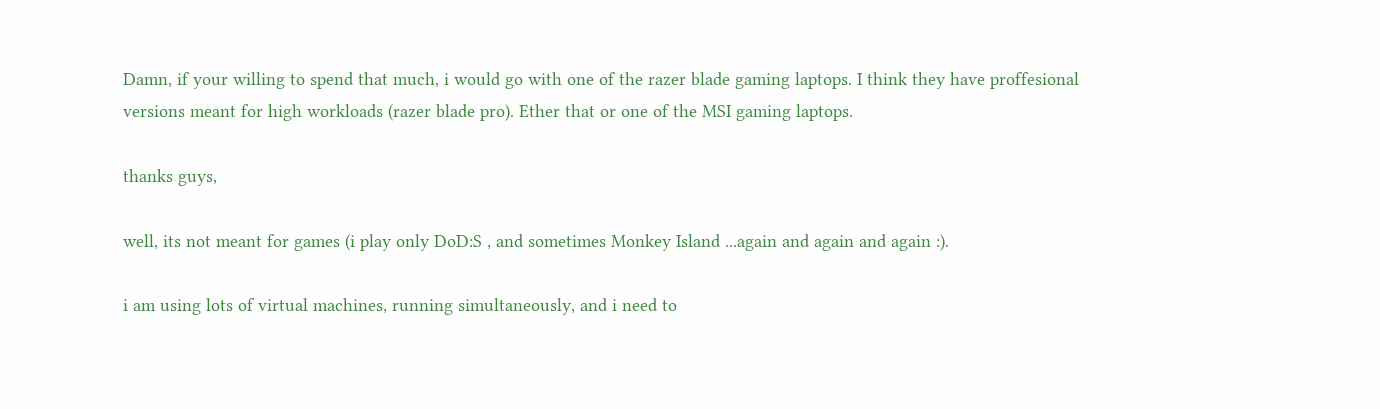Damn, if your willing to spend that much, i would go with one of the razer blade gaming laptops. I think they have proffesional versions meant for high workloads (razer blade pro). Ether that or one of the MSI gaming laptops.

thanks guys,

well, its not meant for games (i play only DoD:S , and sometimes Monkey Island ...again and again and again :).

i am using lots of virtual machines, running simultaneously, and i need to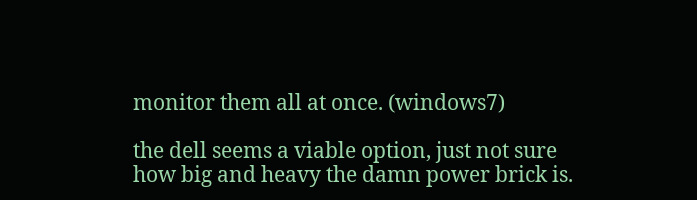monitor them all at once. (windows7)

the dell seems a viable option, just not sure how big and heavy the damn power brick is.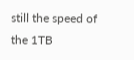still the speed of the 1TB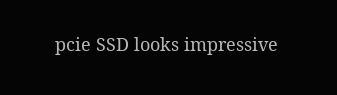pcie SSD looks impressive